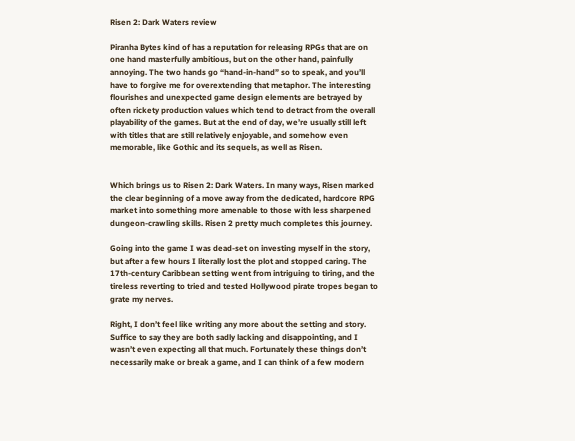Risen 2: Dark Waters review

Piranha Bytes kind of has a reputation for releasing RPGs that are on one hand masterfully ambitious, but on the other hand, painfully annoying. The two hands go “hand-in-hand” so to speak, and you’ll have to forgive me for overextending that metaphor. The interesting flourishes and unexpected game design elements are betrayed by often rickety production values which tend to detract from the overall playability of the games. But at the end of day, we’re usually still left with titles that are still relatively enjoyable, and somehow even memorable, like Gothic and its sequels, as well as Risen.


Which brings us to Risen 2: Dark Waters. In many ways, Risen marked the clear beginning of a move away from the dedicated, hardcore RPG market into something more amenable to those with less sharpened dungeon-crawling skills. Risen 2 pretty much completes this journey.

Going into the game I was dead-set on investing myself in the story, but after a few hours I literally lost the plot and stopped caring. The 17th-century Caribbean setting went from intriguing to tiring, and the tireless reverting to tried and tested Hollywood pirate tropes began to grate my nerves.

Right, I don’t feel like writing any more about the setting and story. Suffice to say they are both sadly lacking and disappointing, and I wasn’t even expecting all that much. Fortunately these things don’t necessarily make or break a game, and I can think of a few modern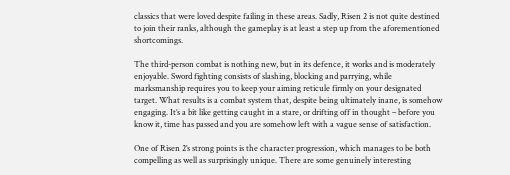classics that were loved despite failing in these areas. Sadly, Risen 2 is not quite destined to join their ranks, although the gameplay is at least a step up from the aforementioned shortcomings.

The third-person combat is nothing new, but in its defence, it works and is moderately enjoyable. Sword fighting consists of slashing, blocking and parrying, while marksmanship requires you to keep your aiming reticule firmly on your designated target. What results is a combat system that, despite being ultimately inane, is somehow engaging. It’s a bit like getting caught in a stare, or drifting off in thought – before you know it, time has passed and you are somehow left with a vague sense of satisfaction.

One of Risen 2’s strong points is the character progression, which manages to be both compelling as well as surprisingly unique. There are some genuinely interesting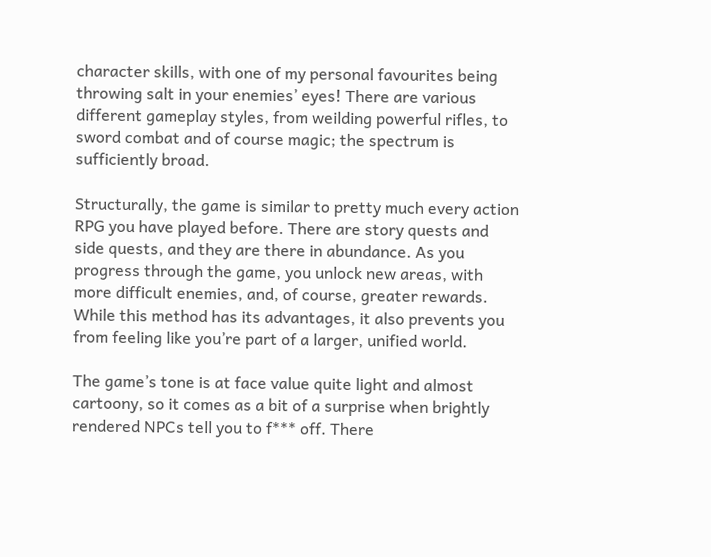character skills, with one of my personal favourites being throwing salt in your enemies’ eyes! There are various different gameplay styles, from weilding powerful rifles, to sword combat and of course magic; the spectrum is sufficiently broad.

Structurally, the game is similar to pretty much every action RPG you have played before. There are story quests and side quests, and they are there in abundance. As you progress through the game, you unlock new areas, with more difficult enemies, and, of course, greater rewards. While this method has its advantages, it also prevents you from feeling like you’re part of a larger, unified world.

The game’s tone is at face value quite light and almost cartoony, so it comes as a bit of a surprise when brightly rendered NPCs tell you to f*** off. There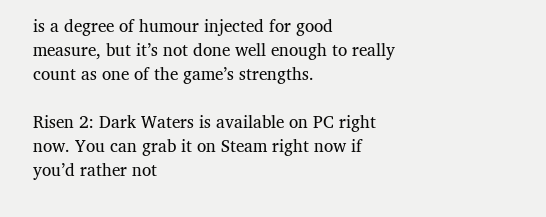is a degree of humour injected for good measure, but it’s not done well enough to really count as one of the game’s strengths.

Risen 2: Dark Waters is available on PC right now. You can grab it on Steam right now if you’d rather not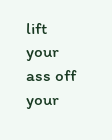lift your ass off your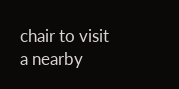chair to visit a nearby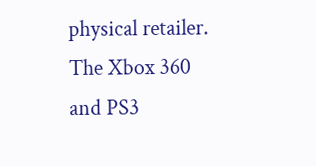physical retailer. The Xbox 360 and PS3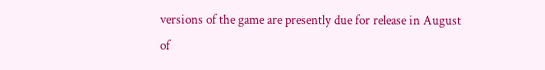versions of the game are presently due for release in August of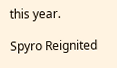this year.

Spyro Reignited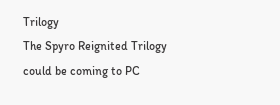Trilogy
The Spyro Reignited Trilogy could be coming to PC